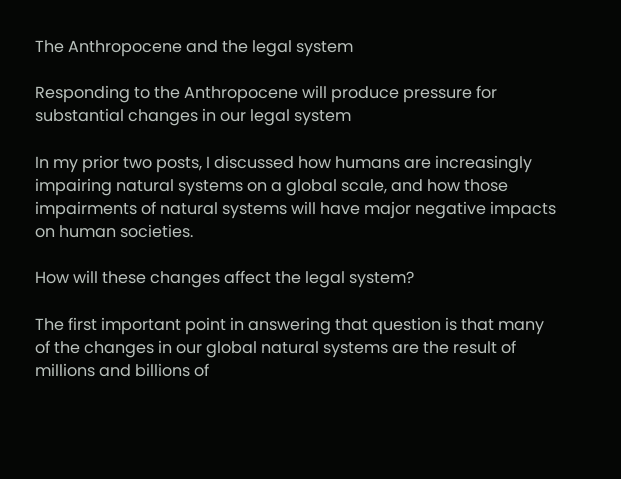The Anthropocene and the legal system

Responding to the Anthropocene will produce pressure for substantial changes in our legal system

In my prior two posts, I discussed how humans are increasingly impairing natural systems on a global scale, and how those impairments of natural systems will have major negative impacts on human societies.

How will these changes affect the legal system?

The first important point in answering that question is that many of the changes in our global natural systems are the result of millions and billions of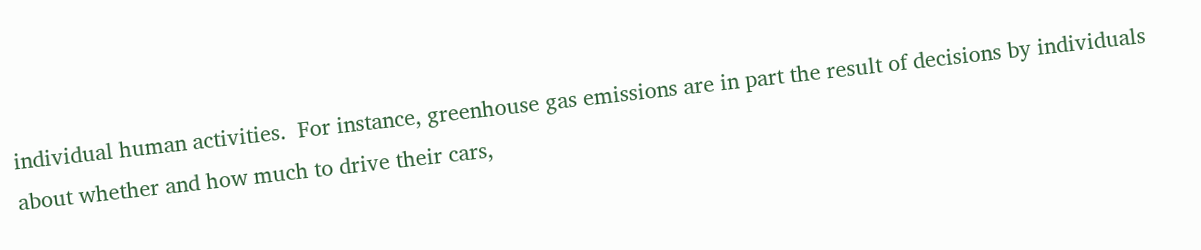individual human activities.  For instance, greenhouse gas emissions are in part the result of decisions by individuals about whether and how much to drive their cars,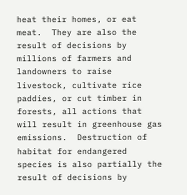heat their homes, or eat meat.  They are also the result of decisions by millions of farmers and landowners to raise livestock, cultivate rice paddies, or cut timber in forests, all actions that will result in greenhouse gas emissions.  Destruction of habitat for endangered species is also partially the result of decisions by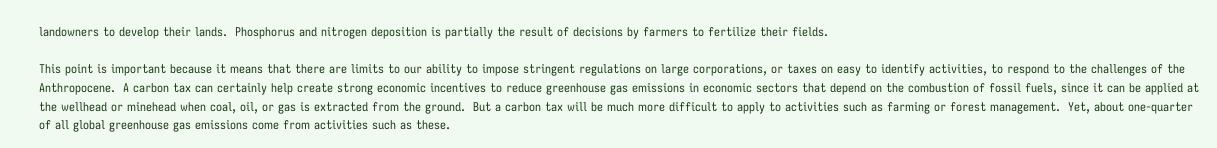landowners to develop their lands.  Phosphorus and nitrogen deposition is partially the result of decisions by farmers to fertilize their fields.

This point is important because it means that there are limits to our ability to impose stringent regulations on large corporations, or taxes on easy to identify activities, to respond to the challenges of the Anthropocene.  A carbon tax can certainly help create strong economic incentives to reduce greenhouse gas emissions in economic sectors that depend on the combustion of fossil fuels, since it can be applied at the wellhead or minehead when coal, oil, or gas is extracted from the ground.  But a carbon tax will be much more difficult to apply to activities such as farming or forest management.  Yet, about one-quarter of all global greenhouse gas emissions come from activities such as these.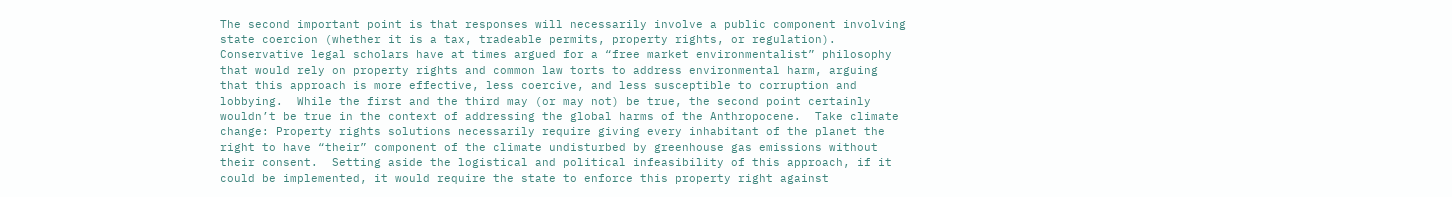The second important point is that responses will necessarily involve a public component involving state coercion (whether it is a tax, tradeable permits, property rights, or regulation).  Conservative legal scholars have at times argued for a “free market environmentalist” philosophy that would rely on property rights and common law torts to address environmental harm, arguing that this approach is more effective, less coercive, and less susceptible to corruption and lobbying.  While the first and the third may (or may not) be true, the second point certainly wouldn’t be true in the context of addressing the global harms of the Anthropocene.  Take climate change: Property rights solutions necessarily require giving every inhabitant of the planet the right to have “their” component of the climate undisturbed by greenhouse gas emissions without their consent.  Setting aside the logistical and political infeasibility of this approach, if it could be implemented, it would require the state to enforce this property right against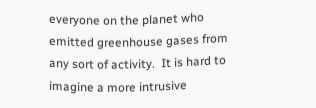everyone on the planet who emitted greenhouse gases from any sort of activity.  It is hard to imagine a more intrusive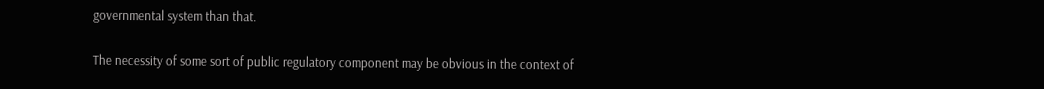governmental system than that.

The necessity of some sort of public regulatory component may be obvious in the context of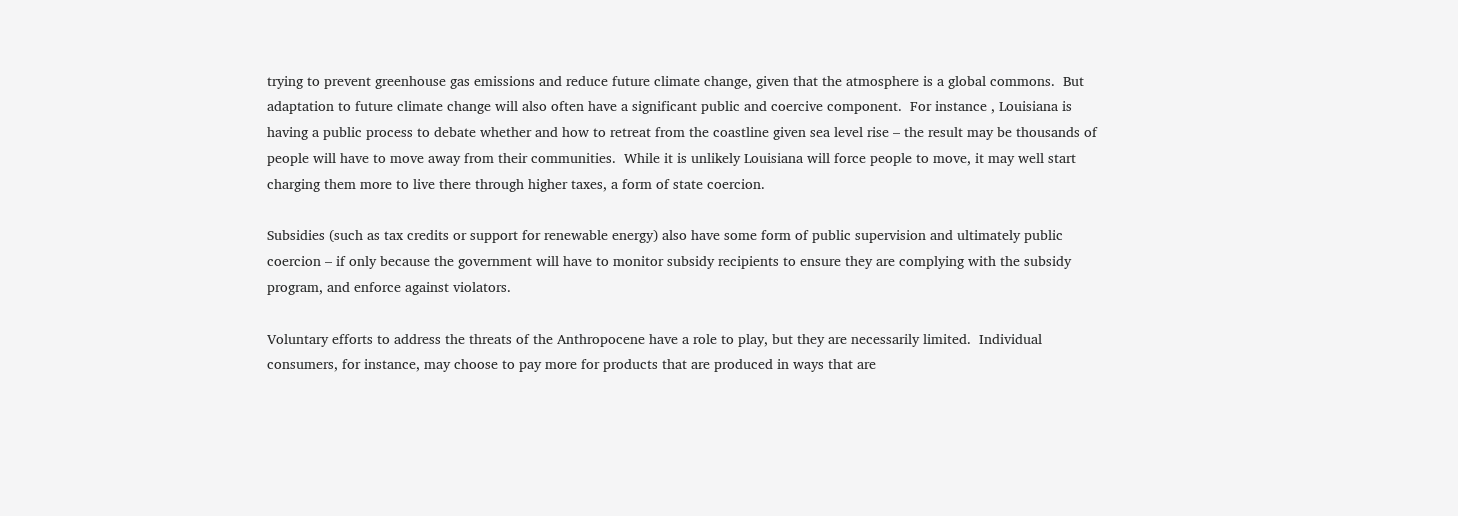trying to prevent greenhouse gas emissions and reduce future climate change, given that the atmosphere is a global commons.  But adaptation to future climate change will also often have a significant public and coercive component.  For instance , Louisiana is having a public process to debate whether and how to retreat from the coastline given sea level rise – the result may be thousands of people will have to move away from their communities.  While it is unlikely Louisiana will force people to move, it may well start charging them more to live there through higher taxes, a form of state coercion.

Subsidies (such as tax credits or support for renewable energy) also have some form of public supervision and ultimately public coercion – if only because the government will have to monitor subsidy recipients to ensure they are complying with the subsidy program, and enforce against violators.

Voluntary efforts to address the threats of the Anthropocene have a role to play, but they are necessarily limited.  Individual consumers, for instance, may choose to pay more for products that are produced in ways that are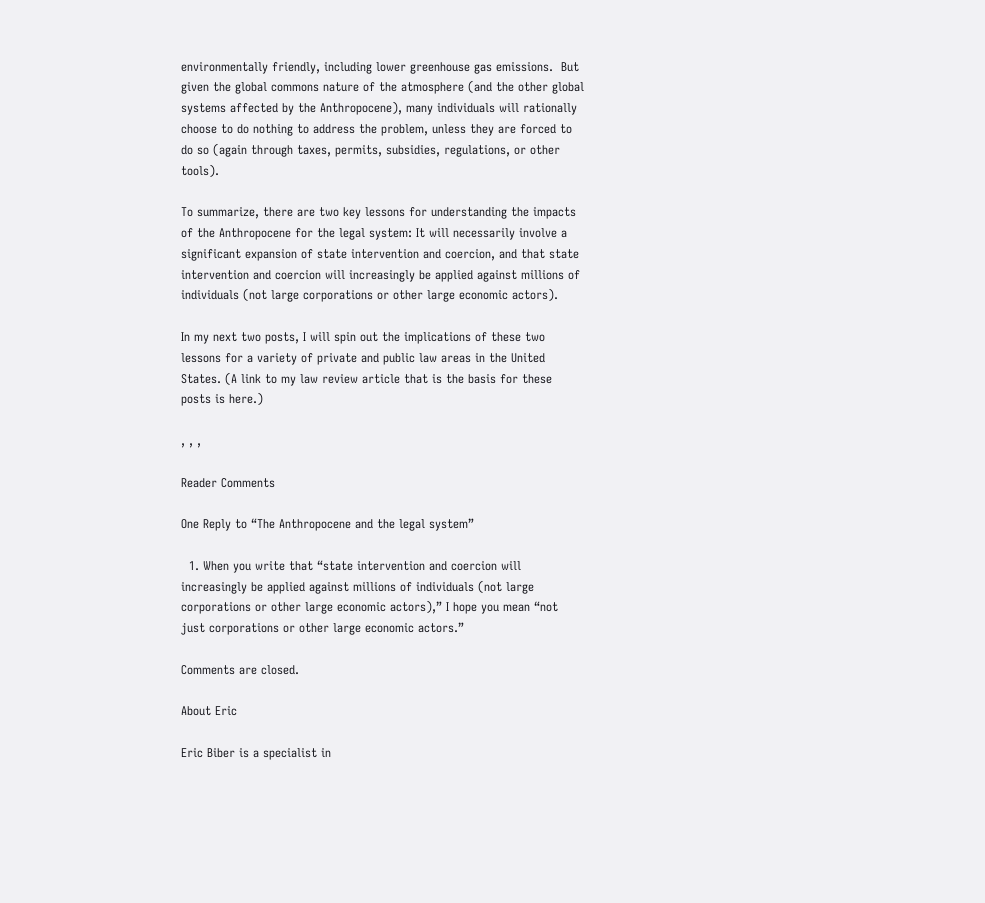environmentally friendly, including lower greenhouse gas emissions.  But given the global commons nature of the atmosphere (and the other global systems affected by the Anthropocene), many individuals will rationally choose to do nothing to address the problem, unless they are forced to do so (again through taxes, permits, subsidies, regulations, or other tools).

To summarize, there are two key lessons for understanding the impacts of the Anthropocene for the legal system: It will necessarily involve a significant expansion of state intervention and coercion, and that state intervention and coercion will increasingly be applied against millions of individuals (not large corporations or other large economic actors).

In my next two posts, I will spin out the implications of these two lessons for a variety of private and public law areas in the United States. (A link to my law review article that is the basis for these posts is here.)

, , ,

Reader Comments

One Reply to “The Anthropocene and the legal system”

  1. When you write that “state intervention and coercion will increasingly be applied against millions of individuals (not large corporations or other large economic actors),” I hope you mean “not just corporations or other large economic actors.”

Comments are closed.

About Eric

Eric Biber is a specialist in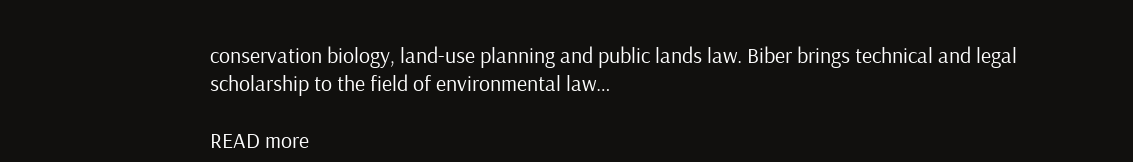conservation biology, land-use planning and public lands law. Biber brings technical and legal scholarship to the field of environmental law…

READ more